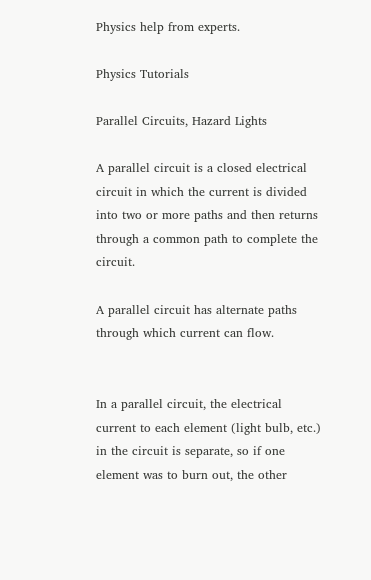Physics help from experts.

Physics Tutorials

Parallel Circuits, Hazard Lights

A parallel circuit is a closed electrical circuit in which the current is divided into two or more paths and then returns through a common path to complete the circuit.

A parallel circuit has alternate paths through which current can flow.


In a parallel circuit, the electrical current to each element (light bulb, etc.) in the circuit is separate, so if one element was to burn out, the other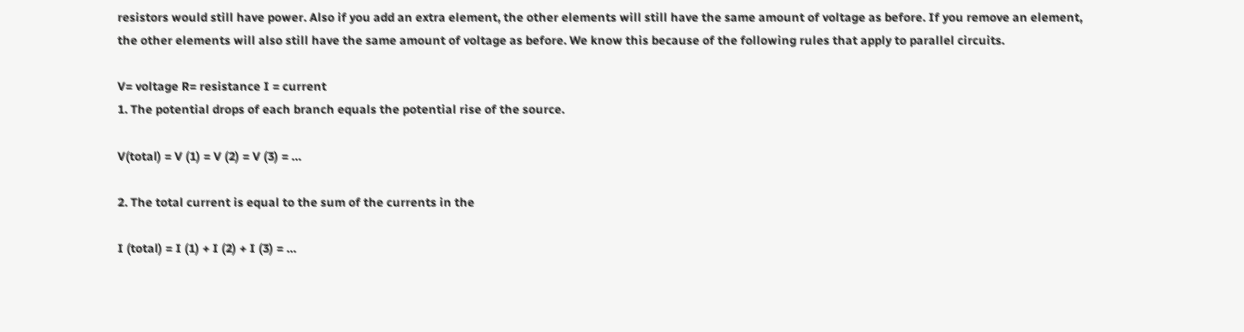resistors would still have power. Also if you add an extra element, the other elements will still have the same amount of voltage as before. If you remove an element, the other elements will also still have the same amount of voltage as before. We know this because of the following rules that apply to parallel circuits.

V= voltage R= resistance I = current
1. The potential drops of each branch equals the potential rise of the source.

V(total) = V (1) = V (2) = V (3) = …

2. The total current is equal to the sum of the currents in the

I (total) = I (1) + I (2) + I (3) = …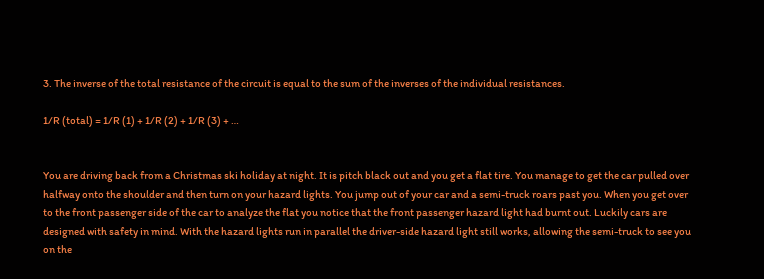3. The inverse of the total resistance of the circuit is equal to the sum of the inverses of the individual resistances.

1/R (total) = 1/R (1) + 1/R (2) + 1/R (3) + …


You are driving back from a Christmas ski holiday at night. It is pitch black out and you get a flat tire. You manage to get the car pulled over halfway onto the shoulder and then turn on your hazard lights. You jump out of your car and a semi-truck roars past you. When you get over to the front passenger side of the car to analyze the flat you notice that the front passenger hazard light had burnt out. Luckily cars are designed with safety in mind. With the hazard lights run in parallel the driver-side hazard light still works, allowing the semi-truck to see you on the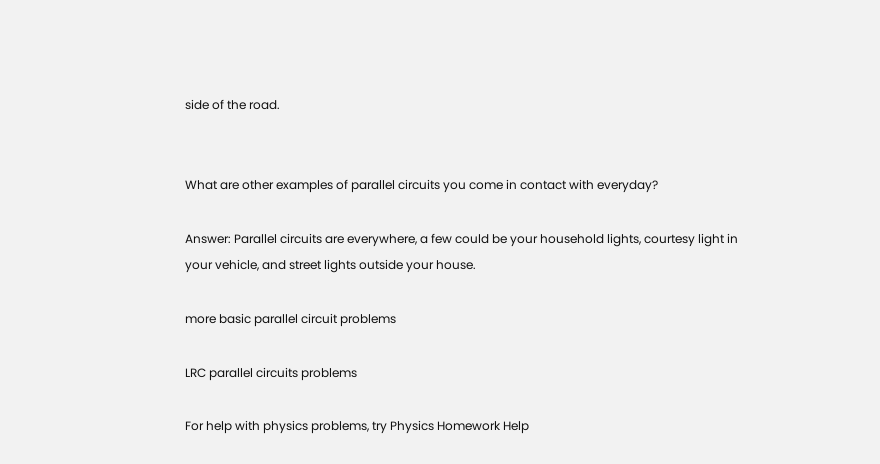side of the road.


What are other examples of parallel circuits you come in contact with everyday?

Answer: Parallel circuits are everywhere, a few could be your household lights, courtesy light in your vehicle, and street lights outside your house.

more basic parallel circuit problems

LRC parallel circuits problems

For help with physics problems, try Physics Homework Help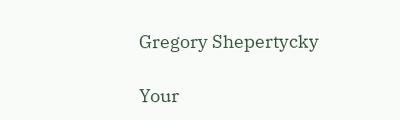Gregory Shepertycky

Your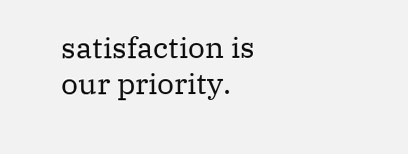satisfaction is our priority.